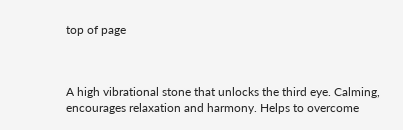top of page



A high vibrational stone that unlocks the third eye. Calming, encourages relaxation and harmony. Helps to overcome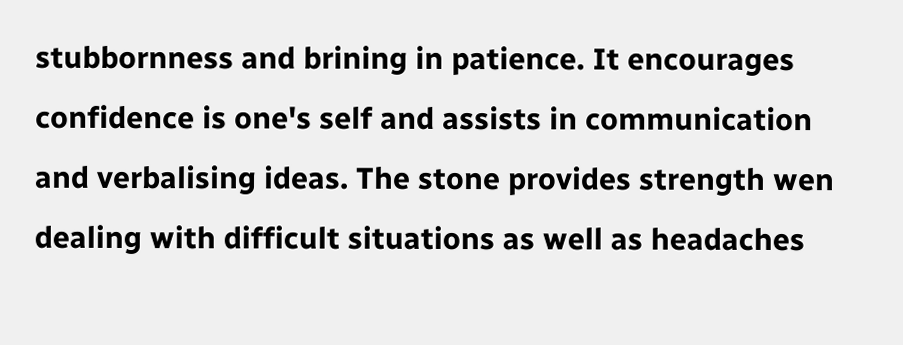stubbornness and brining in patience. It encourages confidence is one's self and assists in communication and verbalising ideas. The stone provides strength wen dealing with difficult situations as well as headaches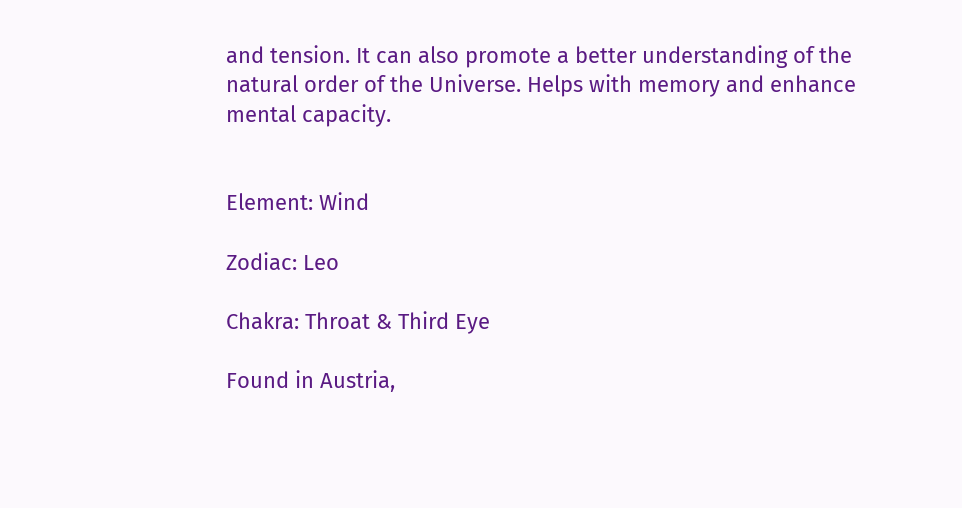and tension. It can also promote a better understanding of the natural order of the Universe. Helps with memory and enhance mental capacity.


Element: Wind

Zodiac: Leo

Chakra: Throat & Third Eye

Found in Austria,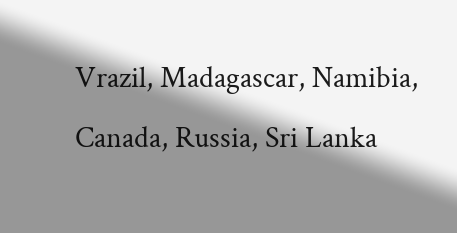Vrazil, Madagascar, Namibia, Canada, Russia, Sri Lanka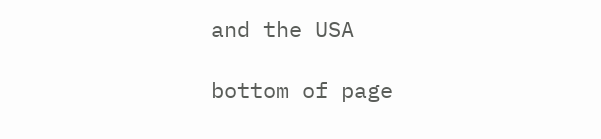and the USA

bottom of page